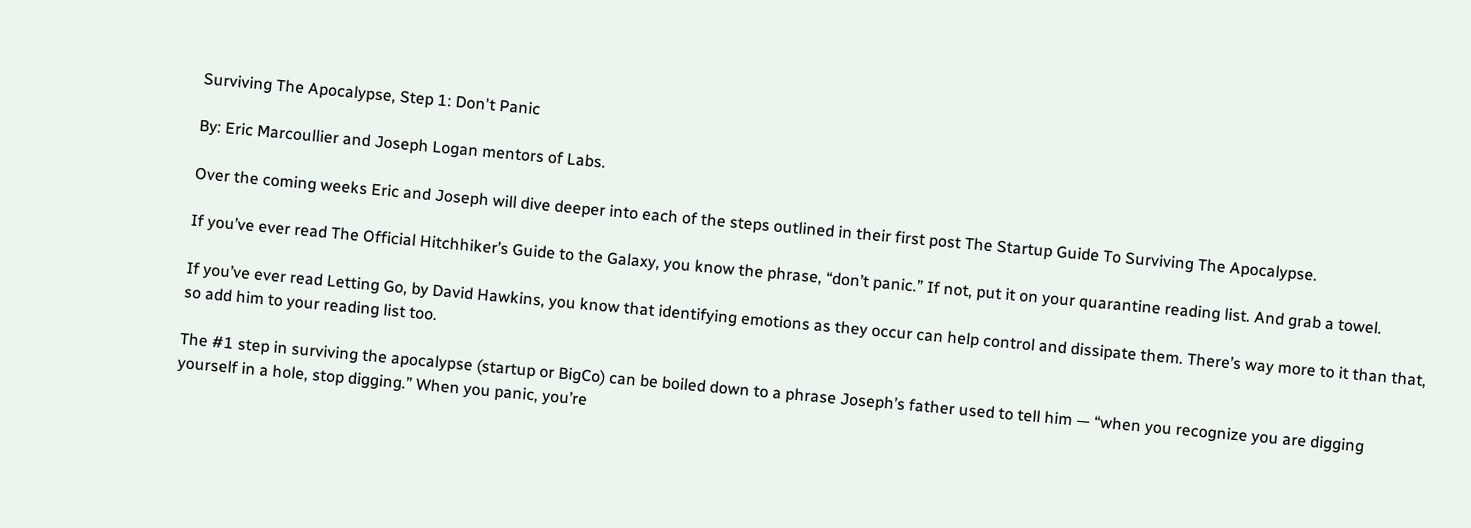Surviving The Apocalypse, Step 1: Don't Panic

By: Eric Marcoullier and Joseph Logan mentors of Labs.

Over the coming weeks Eric and Joseph will dive deeper into each of the steps outlined in their first post The Startup Guide To Surviving The Apocalypse.

If you’ve ever read The Official Hitchhiker’s Guide to the Galaxy, you know the phrase, “don’t panic.” If not, put it on your quarantine reading list. And grab a towel.

If you’ve ever read Letting Go, by David Hawkins, you know that identifying emotions as they occur can help control and dissipate them. There’s way more to it than that, so add him to your reading list too.

The #1 step in surviving the apocalypse (startup or BigCo) can be boiled down to a phrase Joseph’s father used to tell him — “when you recognize you are digging yourself in a hole, stop digging.” When you panic, you’re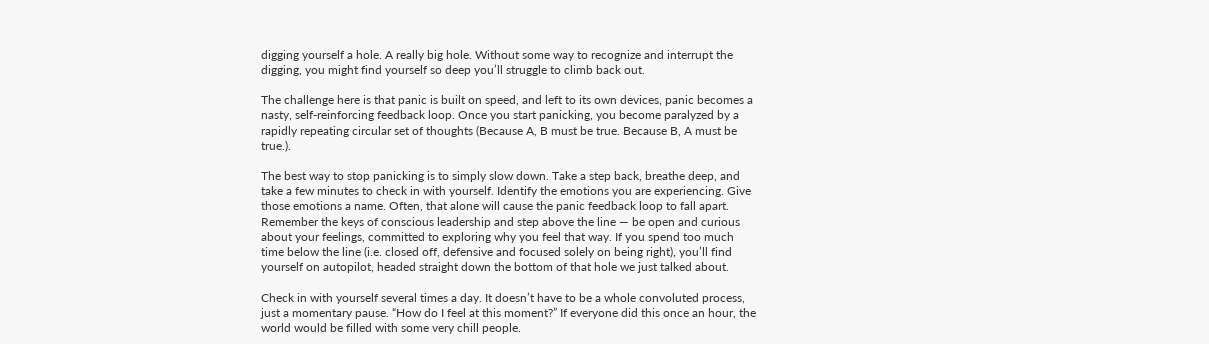digging yourself a hole. A really big hole. Without some way to recognize and interrupt the digging, you might find yourself so deep you’ll struggle to climb back out.

The challenge here is that panic is built on speed, and left to its own devices, panic becomes a nasty, self-reinforcing feedback loop. Once you start panicking, you become paralyzed by a rapidly repeating circular set of thoughts (Because A, B must be true. Because B, A must be true.).

The best way to stop panicking is to simply slow down. Take a step back, breathe deep, and take a few minutes to check in with yourself. Identify the emotions you are experiencing. Give those emotions a name. Often, that alone will cause the panic feedback loop to fall apart. Remember the keys of conscious leadership and step above the line — be open and curious about your feelings, committed to exploring why you feel that way. If you spend too much time below the line (i.e. closed off, defensive and focused solely on being right), you’ll find yourself on autopilot, headed straight down the bottom of that hole we just talked about.

Check in with yourself several times a day. It doesn’t have to be a whole convoluted process, just a momentary pause. “How do I feel at this moment?” If everyone did this once an hour, the world would be filled with some very chill people.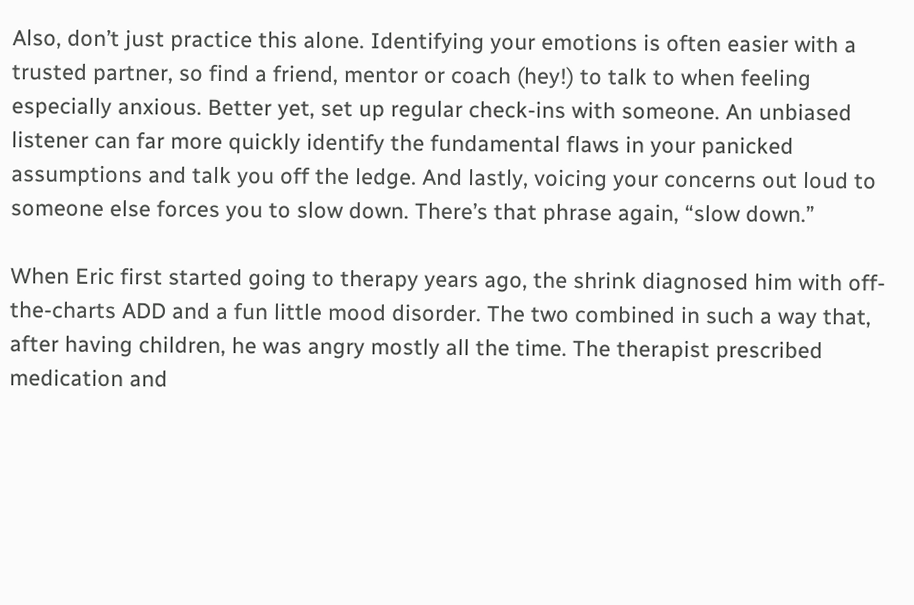Also, don’t just practice this alone. Identifying your emotions is often easier with a trusted partner, so find a friend, mentor or coach (hey!) to talk to when feeling especially anxious. Better yet, set up regular check-ins with someone. An unbiased listener can far more quickly identify the fundamental flaws in your panicked assumptions and talk you off the ledge. And lastly, voicing your concerns out loud to someone else forces you to slow down. There’s that phrase again, “slow down.”

When Eric first started going to therapy years ago, the shrink diagnosed him with off-the-charts ADD and a fun little mood disorder. The two combined in such a way that, after having children, he was angry mostly all the time. The therapist prescribed medication and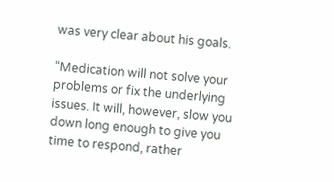was very clear about his goals.

“Medication will not solve your problems or fix the underlying issues. It will, however, slow you down long enough to give you time to respond, rather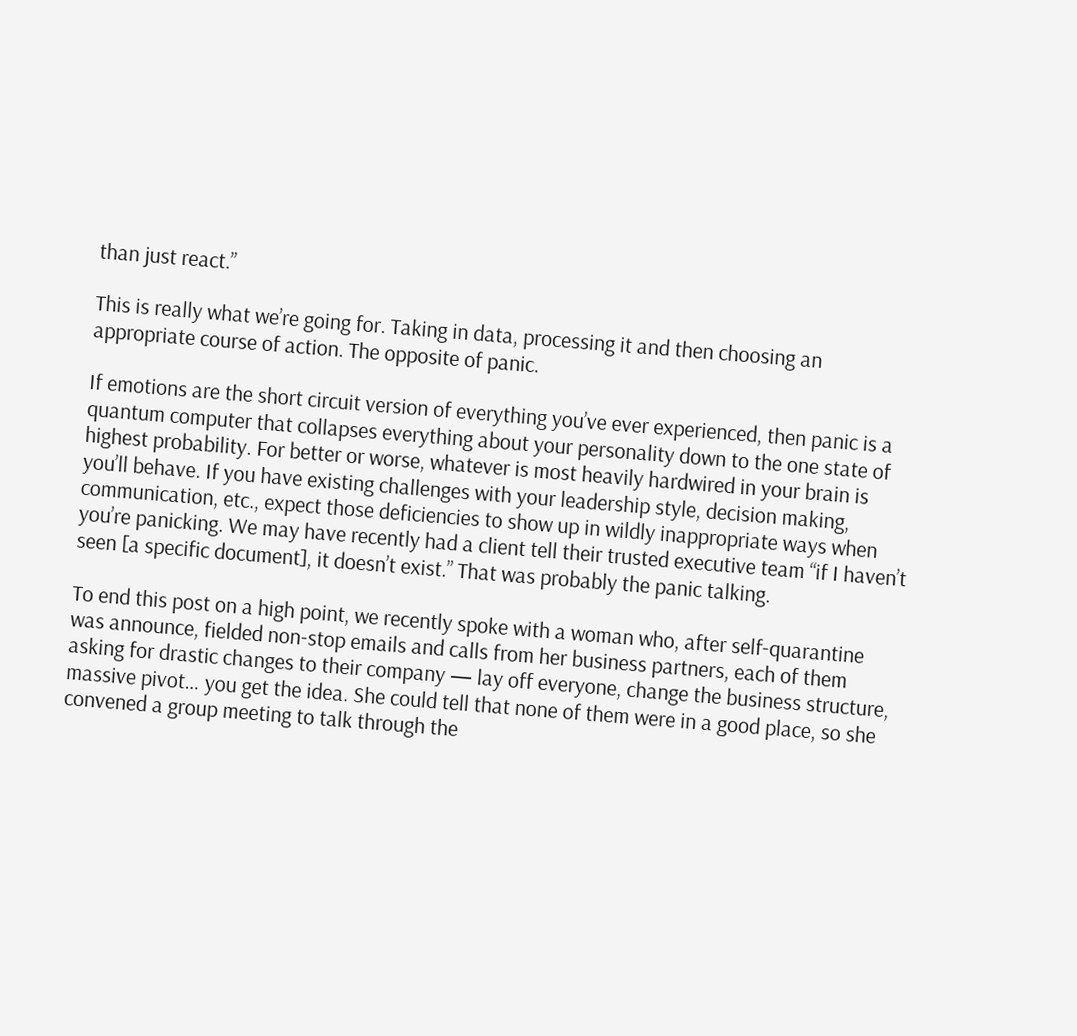than just react.”

This is really what we’re going for. Taking in data, processing it and then choosing an appropriate course of action. The opposite of panic.

If emotions are the short circuit version of everything you’ve ever experienced, then panic is a quantum computer that collapses everything about your personality down to the one state of highest probability. For better or worse, whatever is most heavily hardwired in your brain is you’ll behave. If you have existing challenges with your leadership style, decision making, communication, etc., expect those deficiencies to show up in wildly inappropriate ways when you’re panicking. We may have recently had a client tell their trusted executive team “if I haven’t seen [a specific document], it doesn’t exist.” That was probably the panic talking.

To end this post on a high point, we recently spoke with a woman who, after self-quarantine was announce, fielded non-stop emails and calls from her business partners, each of them asking for drastic changes to their company — lay off everyone, change the business structure, massive pivot… you get the idea. She could tell that none of them were in a good place, so she convened a group meeting to talk through the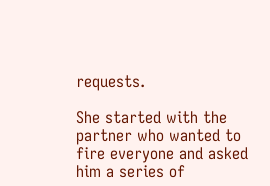requests.

She started with the partner who wanted to fire everyone and asked him a series of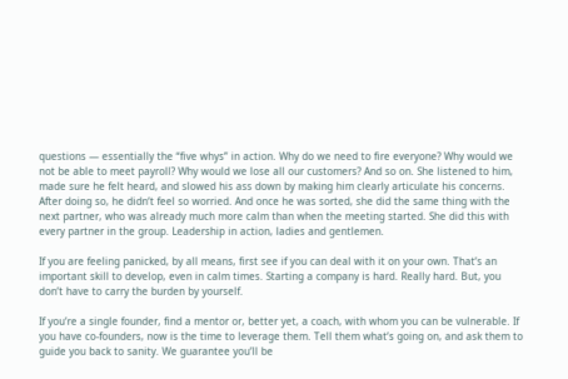questions — essentially the “five whys” in action. Why do we need to fire everyone? Why would we not be able to meet payroll? Why would we lose all our customers? And so on. She listened to him, made sure he felt heard, and slowed his ass down by making him clearly articulate his concerns. After doing so, he didn’t feel so worried. And once he was sorted, she did the same thing with the next partner, who was already much more calm than when the meeting started. She did this with every partner in the group. Leadership in action, ladies and gentlemen.

If you are feeling panicked, by all means, first see if you can deal with it on your own. That’s an important skill to develop, even in calm times. Starting a company is hard. Really hard. But, you don’t have to carry the burden by yourself.

If you’re a single founder, find a mentor or, better yet, a coach, with whom you can be vulnerable. If you have co-founders, now is the time to leverage them. Tell them what’s going on, and ask them to guide you back to sanity. We guarantee you’ll be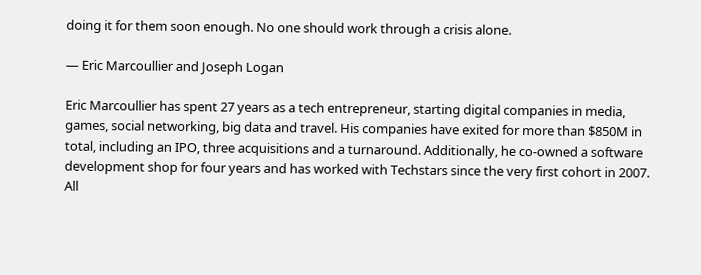doing it for them soon enough. No one should work through a crisis alone.

— Eric Marcoullier and Joseph Logan

Eric Marcoullier has spent 27 years as a tech entrepreneur, starting digital companies in media, games, social networking, big data and travel. His companies have exited for more than $850M in total, including an IPO, three acquisitions and a turnaround. Additionally, he co-owned a software development shop for four years and has worked with Techstars since the very first cohort in 2007. All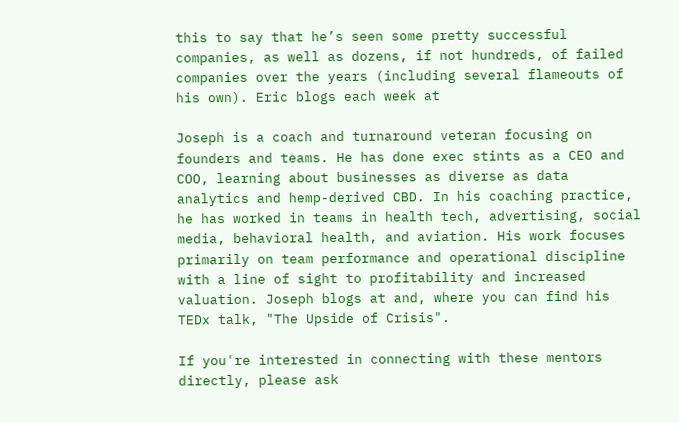this to say that he’s seen some pretty successful companies, as well as dozens, if not hundreds, of failed companies over the years (including several flameouts of his own). Eric blogs each week at

Joseph is a coach and turnaround veteran focusing on founders and teams. He has done exec stints as a CEO and COO, learning about businesses as diverse as data analytics and hemp-derived CBD. In his coaching practice, he has worked in teams in health tech, advertising, social media, behavioral health, and aviation. His work focuses primarily on team performance and operational discipline with a line of sight to profitability and increased valuation. Joseph blogs at and, where you can find his TEDx talk, "The Upside of Crisis".

If you're interested in connecting with these mentors directly, please ask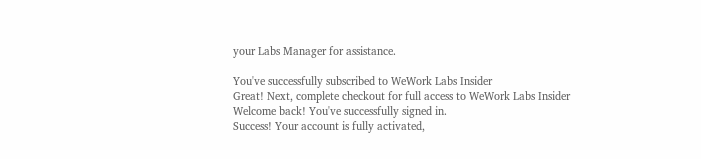your Labs Manager for assistance.

You've successfully subscribed to WeWork Labs Insider
Great! Next, complete checkout for full access to WeWork Labs Insider
Welcome back! You've successfully signed in.
Success! Your account is fully activated,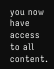you now have access to all content.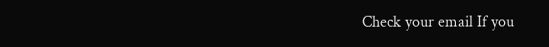Check your email If you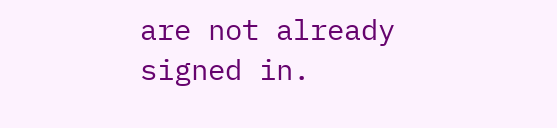are not already signed in.